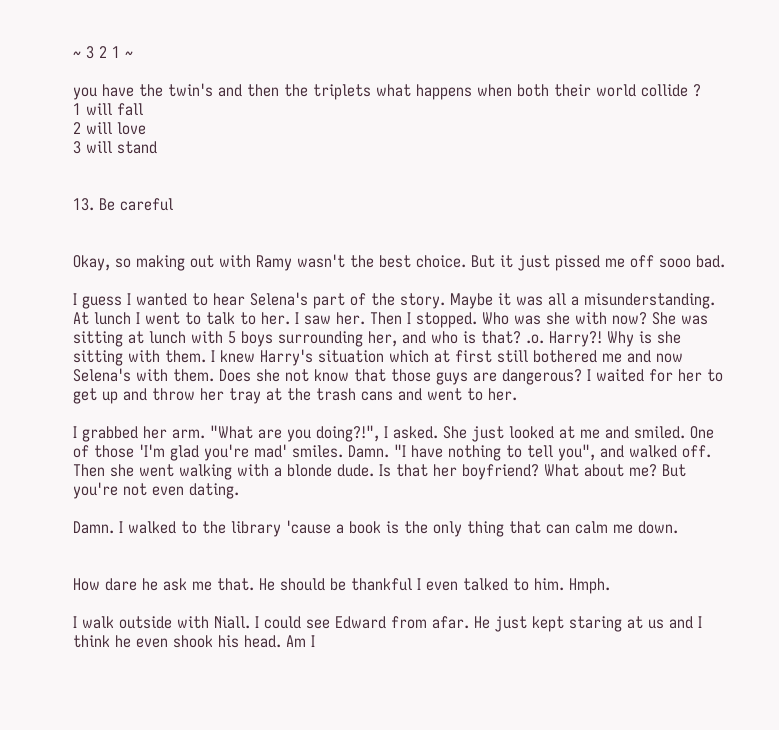~ 3 2 1 ~

you have the twin's and then the triplets what happens when both their world collide ?
1 will fall
2 will love
3 will stand


13. Be careful


Okay, so making out with Ramy wasn't the best choice. But it just pissed me off sooo bad.

I guess I wanted to hear Selena's part of the story. Maybe it was all a misunderstanding. At lunch I went to talk to her. I saw her. Then I stopped. Who was she with now? She was sitting at lunch with 5 boys surrounding her, and who is that? .o. Harry?! Why is she sitting with them. I knew Harry's situation which at first still bothered me and now Selena's with them. Does she not know that those guys are dangerous? I waited for her to get up and throw her tray at the trash cans and went to her.

I grabbed her arm. "What are you doing?!", I asked. She just looked at me and smiled. One of those 'I'm glad you're mad' smiles. Damn. "I have nothing to tell you", and walked off. Then she went walking with a blonde dude. Is that her boyfriend? What about me? But you're not even dating.

Damn. I walked to the library 'cause a book is the only thing that can calm me down.


How dare he ask me that. He should be thankful I even talked to him. Hmph.

I walk outside with Niall. I could see Edward from afar. He just kept staring at us and I think he even shook his head. Am I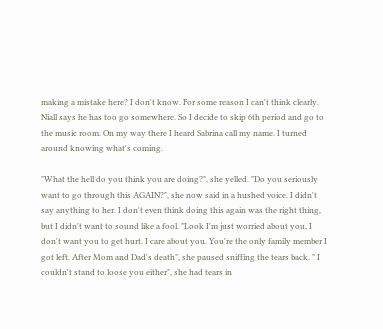making a mistake here? I don't know. For some reason I can't think clearly. Niall says he has too go somewhere. So I decide to skip 6th period and go to the music room. On my way there I heard Sabrina call my name. I turned around knowing what's coming.

"What the hell do you think you are doing?", she yelled. "Do you seriously want to go through this AGAIN?", she now said in a hushed voice. I didn't say anything to her. I don't even think doing this again was the right thing, but I didn't want to sound like a fool. "Look I'm just worried about you, I don't want you to get hurt. I care about you. You're the only family member I got left. After Mom and Dad's death", she paused sniffing the tears back. " I couldn't stand to loose you either", she had tears in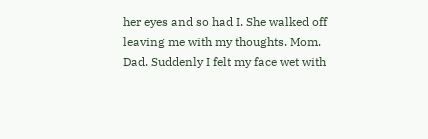her eyes and so had I. She walked off leaving me with my thoughts. Mom. Dad. Suddenly I felt my face wet with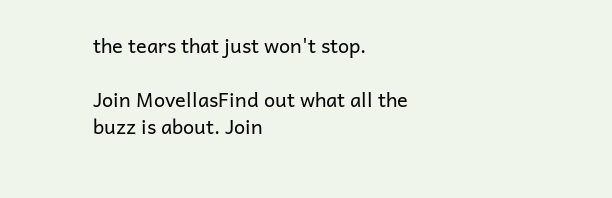the tears that just won't stop.

Join MovellasFind out what all the buzz is about. Join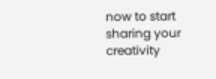now to start sharing your creativity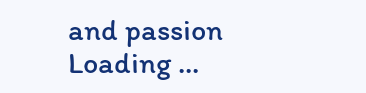and passion
Loading ...